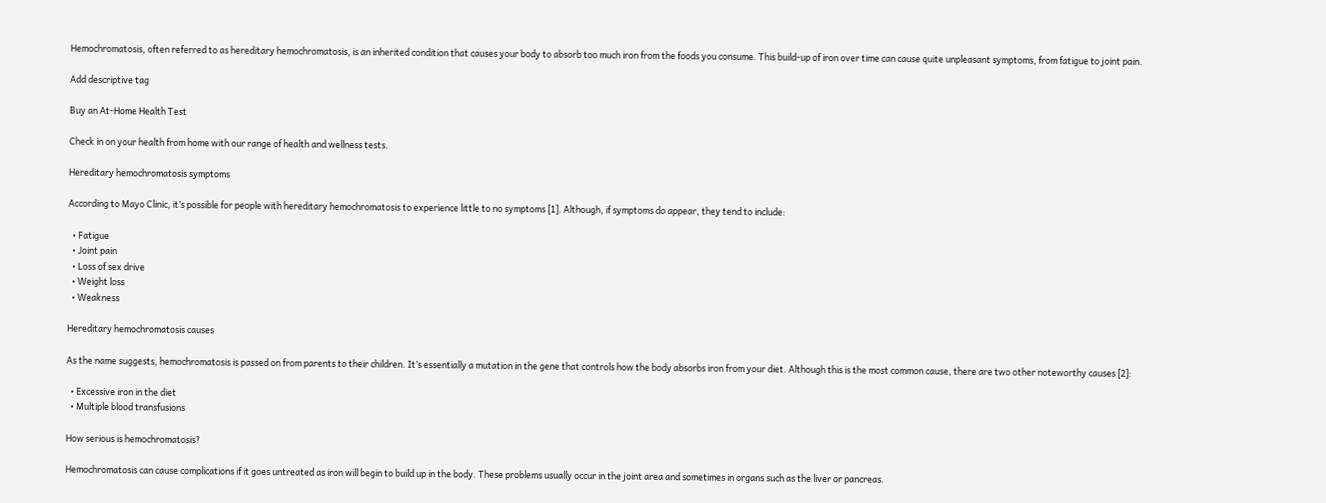Hemochromatosis, often referred to as hereditary hemochromatosis, is an inherited condition that causes your body to absorb too much iron from the foods you consume. This build-up of iron over time can cause quite unpleasant symptoms, from fatigue to joint pain.

Add descriptive tag

Buy an At-Home Health Test

Check in on your health from home with our range of health and wellness tests.

Hereditary hemochromatosis symptoms

According to Mayo Clinic, it’s possible for people with hereditary hemochromatosis to experience little to no symptoms [1]. Although, if symptoms do appear, they tend to include:

  • Fatigue
  • Joint pain
  • Loss of sex drive
  • Weight loss
  • Weakness

Hereditary hemochromatosis causes

As the name suggests, hemochromatosis is passed on from parents to their children. It’s essentially a mutation in the gene that controls how the body absorbs iron from your diet. Although this is the most common cause, there are two other noteworthy causes [2]:

  • Excessive iron in the diet
  • Multiple blood transfusions

How serious is hemochromatosis?

Hemochromatosis can cause complications if it goes untreated as iron will begin to build up in the body. These problems usually occur in the joint area and sometimes in organs such as the liver or pancreas.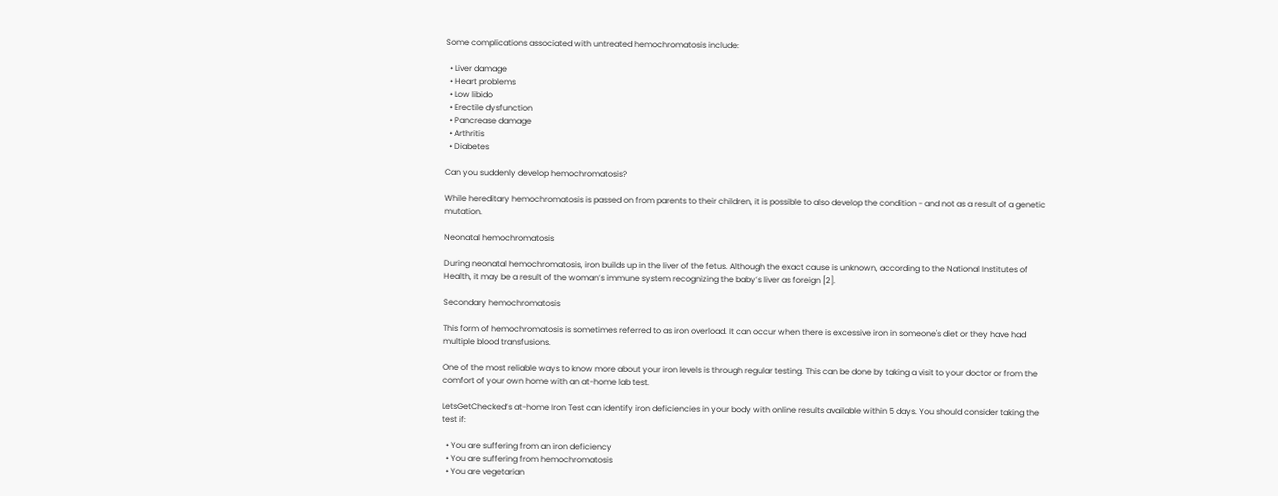Some complications associated with untreated hemochromatosis include:

  • Liver damage
  • Heart problems
  • Low libido
  • Erectile dysfunction
  • Pancrease damage
  • Arthritis
  • Diabetes

Can you suddenly develop hemochromatosis?

While hereditary hemochromatosis is passed on from parents to their children, it is possible to also develop the condition - and not as a result of a genetic mutation.

Neonatal hemochromatosis

During neonatal hemochromatosis, iron builds up in the liver of the fetus. Although the exact cause is unknown, according to the National Institutes of Health, it may be a result of the woman’s immune system recognizing the baby’s liver as foreign [2].

Secondary hemochromatosis

This form of hemochromatosis is sometimes referred to as iron overload. It can occur when there is excessive iron in someone's diet or they have had multiple blood transfusions.

One of the most reliable ways to know more about your iron levels is through regular testing. This can be done by taking a visit to your doctor or from the comfort of your own home with an at-home lab test.

LetsGetChecked’s at-home Iron Test can identify iron deficiencies in your body with online results available within 5 days. You should consider taking the test if:

  • You are suffering from an iron deficiency
  • You are suffering from hemochromatosis
  • You are vegetarian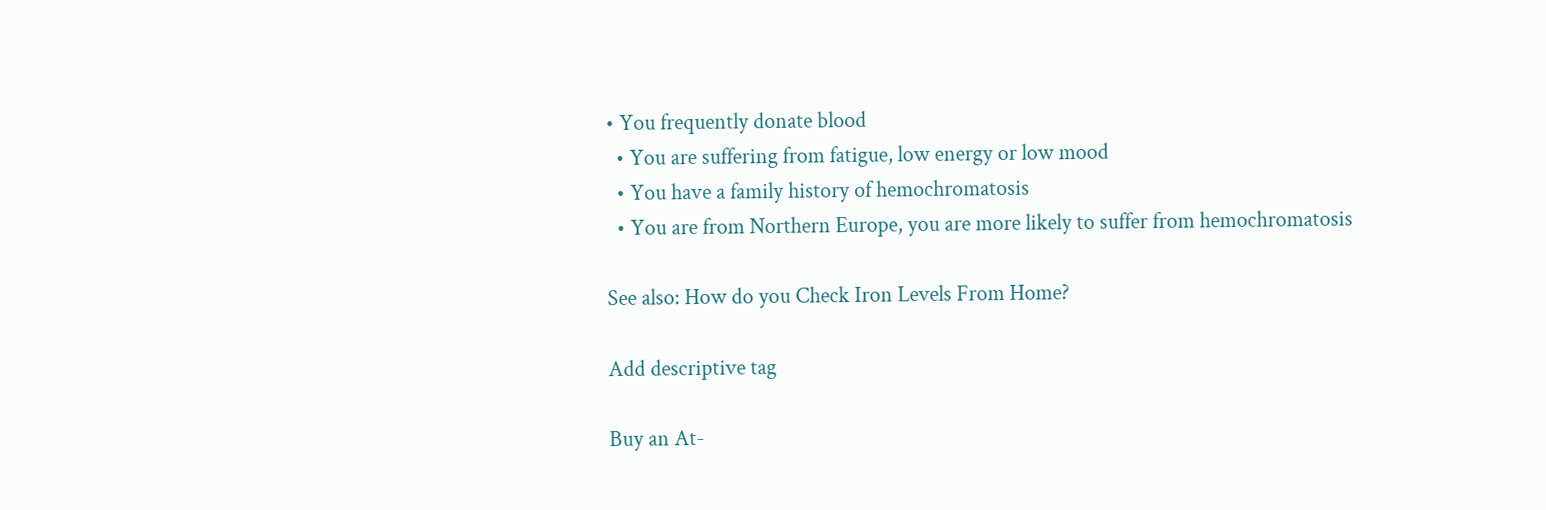• You frequently donate blood
  • You are suffering from fatigue, low energy or low mood
  • You have a family history of hemochromatosis
  • You are from Northern Europe, you are more likely to suffer from hemochromatosis

See also: How do you Check Iron Levels From Home?

Add descriptive tag

Buy an At-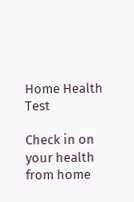Home Health Test

Check in on your health from home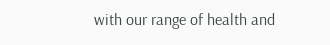with our range of health and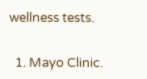wellness tests.


  1. Mayo Clinic.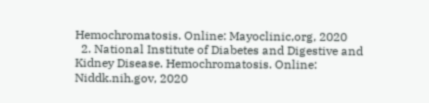Hemochromatosis. Online: Mayoclinic,org, 2020
  2. National Institute of Diabetes and Digestive and Kidney Disease. Hemochromatosis. Online: Niddk.nih.gov, 2020